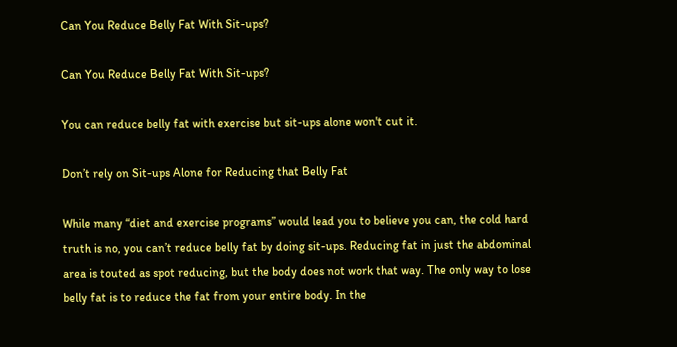Can You Reduce Belly Fat With Sit-ups?

Can You Reduce Belly Fat With Sit-ups?

You can reduce belly fat with exercise but sit-ups alone won't cut it.

Don’t rely on Sit-ups Alone for Reducing that Belly Fat

While many “diet and exercise programs” would lead you to believe you can, the cold hard truth is no, you can’t reduce belly fat by doing sit-ups. Reducing fat in just the abdominal area is touted as spot reducing, but the body does not work that way. The only way to lose belly fat is to reduce the fat from your entire body. In the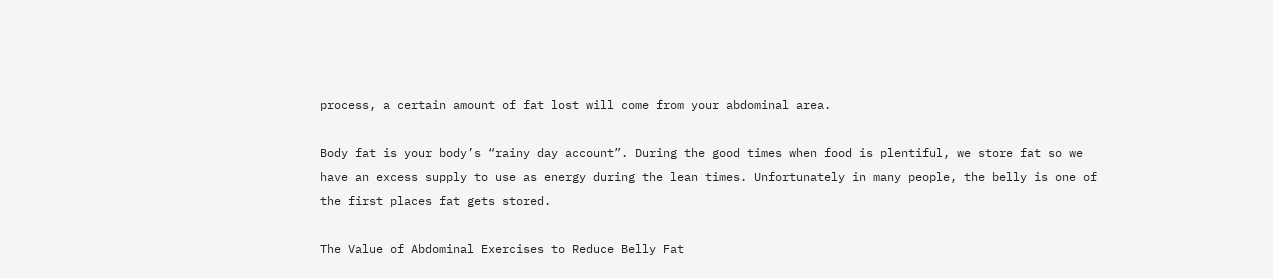process, a certain amount of fat lost will come from your abdominal area.

Body fat is your body’s “rainy day account”. During the good times when food is plentiful, we store fat so we have an excess supply to use as energy during the lean times. Unfortunately in many people, the belly is one of the first places fat gets stored.

The Value of Abdominal Exercises to Reduce Belly Fat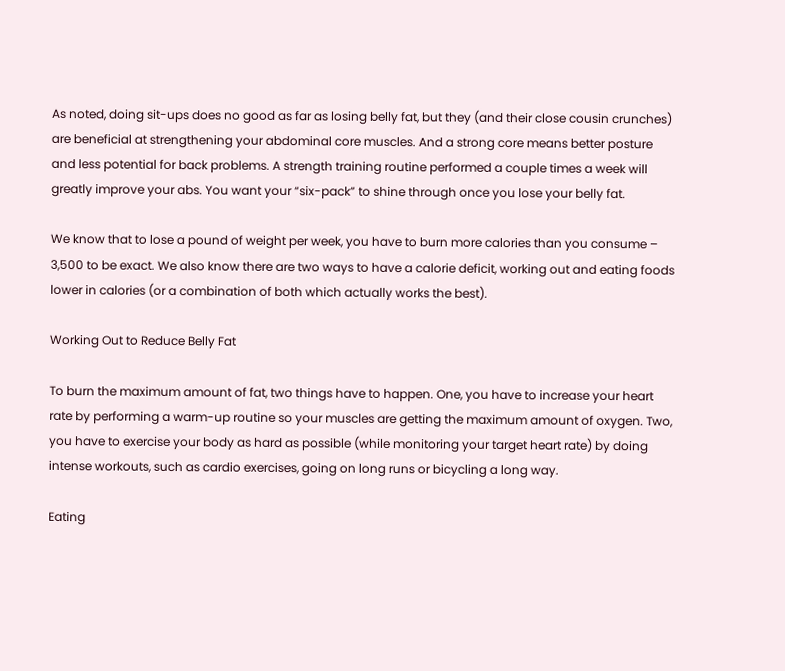As noted, doing sit-ups does no good as far as losing belly fat, but they (and their close cousin crunches) are beneficial at strengthening your abdominal core muscles. And a strong core means better posture and less potential for back problems. A strength training routine performed a couple times a week will greatly improve your abs. You want your “six-pack” to shine through once you lose your belly fat.

We know that to lose a pound of weight per week, you have to burn more calories than you consume – 3,500 to be exact. We also know there are two ways to have a calorie deficit, working out and eating foods lower in calories (or a combination of both which actually works the best).

Working Out to Reduce Belly Fat

To burn the maximum amount of fat, two things have to happen. One, you have to increase your heart rate by performing a warm-up routine so your muscles are getting the maximum amount of oxygen. Two, you have to exercise your body as hard as possible (while monitoring your target heart rate) by doing intense workouts, such as cardio exercises, going on long runs or bicycling a long way.

Eating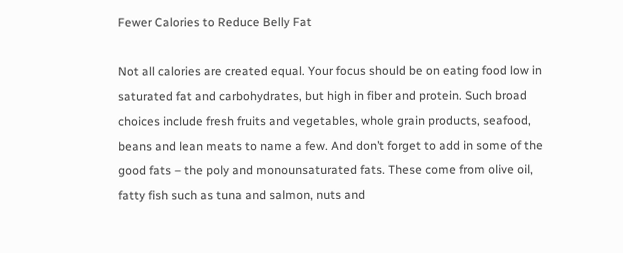Fewer Calories to Reduce Belly Fat

Not all calories are created equal. Your focus should be on eating food low in saturated fat and carbohydrates, but high in fiber and protein. Such broad choices include fresh fruits and vegetables, whole grain products, seafood, beans and lean meats to name a few. And don’t forget to add in some of the good fats – the poly and monounsaturated fats. These come from olive oil, fatty fish such as tuna and salmon, nuts and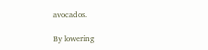avocados.

By lowering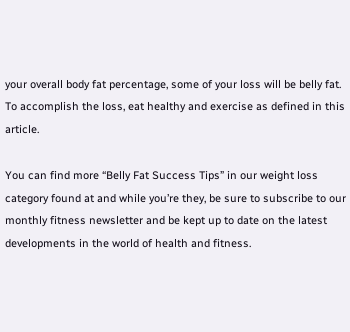your overall body fat percentage, some of your loss will be belly fat. To accomplish the loss, eat healthy and exercise as defined in this article.

You can find more “Belly Fat Success Tips” in our weight loss category found at and while you’re they, be sure to subscribe to our monthly fitness newsletter and be kept up to date on the latest developments in the world of health and fitness.